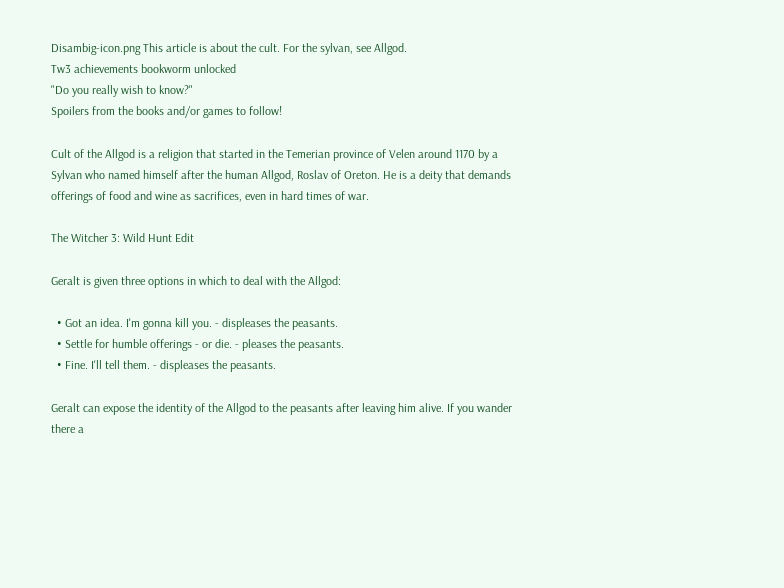Disambig-icon.png This article is about the cult. For the sylvan, see Allgod.
Tw3 achievements bookworm unlocked
"Do you really wish to know?"
Spoilers from the books and/or games to follow!

Cult of the Allgod is a religion that started in the Temerian province of Velen around 1170 by a Sylvan who named himself after the human Allgod, Roslav of Oreton. He is a deity that demands offerings of food and wine as sacrifices, even in hard times of war.

The Witcher 3: Wild Hunt Edit

Geralt is given three options in which to deal with the Allgod:

  • Got an idea. I'm gonna kill you. - displeases the peasants.
  • Settle for humble offerings - or die. - pleases the peasants.
  • Fine. I'll tell them. - displeases the peasants.

Geralt can expose the identity of the Allgod to the peasants after leaving him alive. If you wander there a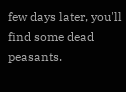few days later, you'll find some dead peasants.